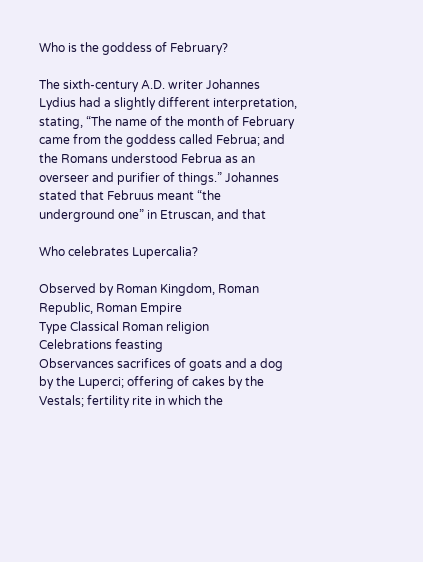Who is the goddess of February?

The sixth-century A.D. writer Johannes Lydius had a slightly different interpretation, stating, “The name of the month of February came from the goddess called Februa; and the Romans understood Februa as an overseer and purifier of things.” Johannes stated that Februus meant “the underground one” in Etruscan, and that

Who celebrates Lupercalia?

Observed by Roman Kingdom, Roman Republic, Roman Empire
Type Classical Roman religion
Celebrations feasting
Observances sacrifices of goats and a dog by the Luperci; offering of cakes by the Vestals; fertility rite in which the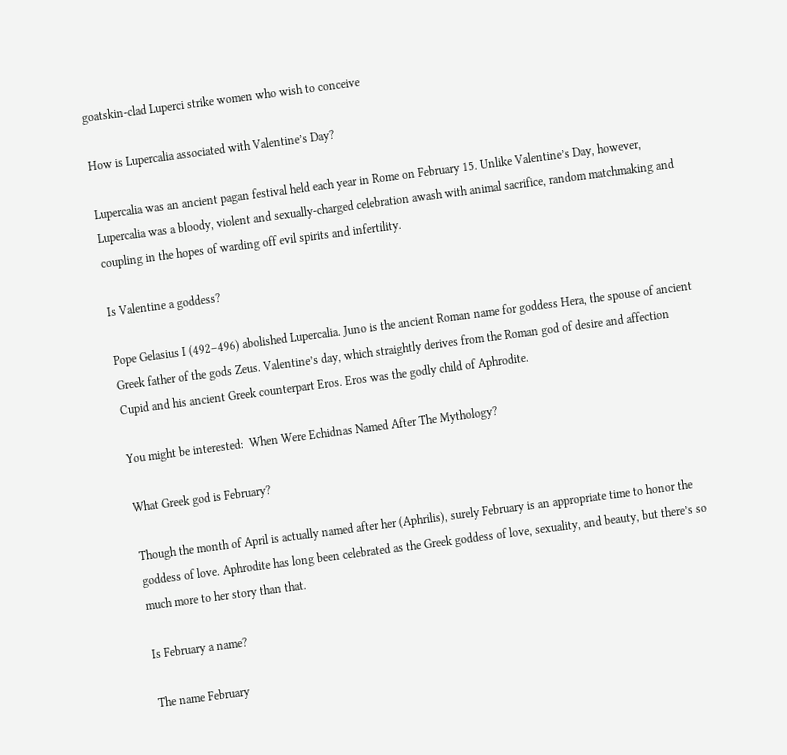goatskin-clad Luperci strike women who wish to conceive

How is Lupercalia associated with Valentine’s Day?

Lupercalia was an ancient pagan festival held each year in Rome on February 15. Unlike Valentine’s Day, however, Lupercalia was a bloody, violent and sexually-charged celebration awash with animal sacrifice, random matchmaking and coupling in the hopes of warding off evil spirits and infertility.

Is Valentine a goddess?

Pope Gelasius I (492–496) abolished Lupercalia. Juno is the ancient Roman name for goddess Hera, the spouse of ancient Greek father of the gods Zeus. Valentine’s day, which straightly derives from the Roman god of desire and affection Cupid and his ancient Greek counterpart Eros. Eros was the godly child of Aphrodite.

You might be interested:  When Were Echidnas Named After The Mythology?

What Greek god is February?

Though the month of April is actually named after her (Aphrilis), surely February is an appropriate time to honor the goddess of love. Aphrodite has long been celebrated as the Greek goddess of love, sexuality, and beauty, but there’s so much more to her story than that.

Is February a name?

The name February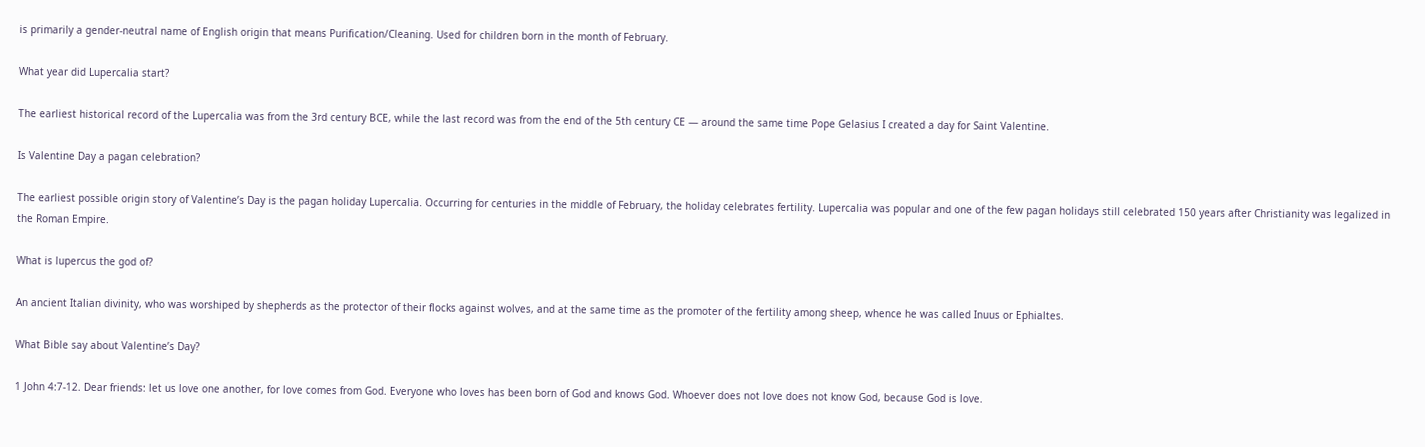is primarily a gender-neutral name of English origin that means Purification/Cleaning. Used for children born in the month of February.

What year did Lupercalia start?

The earliest historical record of the Lupercalia was from the 3rd century BCE, while the last record was from the end of the 5th century CE — around the same time Pope Gelasius I created a day for Saint Valentine.

Is Valentine Day a pagan celebration?

The earliest possible origin story of Valentine’s Day is the pagan holiday Lupercalia. Occurring for centuries in the middle of February, the holiday celebrates fertility. Lupercalia was popular and one of the few pagan holidays still celebrated 150 years after Christianity was legalized in the Roman Empire.

What is lupercus the god of?

An ancient Italian divinity, who was worshiped by shepherds as the protector of their flocks against wolves, and at the same time as the promoter of the fertility among sheep, whence he was called Inuus or Ephialtes.

What Bible say about Valentine’s Day?

1 John 4:7-12. Dear friends: let us love one another, for love comes from God. Everyone who loves has been born of God and knows God. Whoever does not love does not know God, because God is love.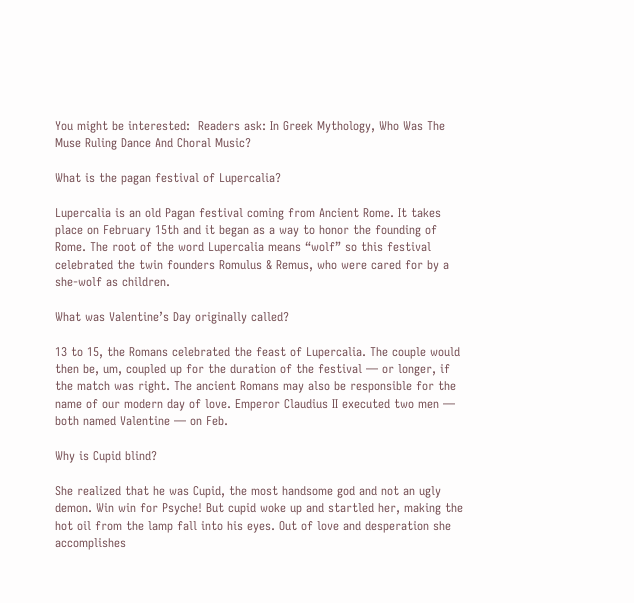You might be interested:  Readers ask: In Greek Mythology, Who Was The Muse Ruling Dance And Choral Music?

What is the pagan festival of Lupercalia?

Lupercalia is an old Pagan festival coming from Ancient Rome. It takes place on February 15th and it began as a way to honor the founding of Rome. The root of the word Lupercalia means “wolf” so this festival celebrated the twin founders Romulus & Remus, who were cared for by a she-wolf as children.

What was Valentine’s Day originally called?

13 to 15, the Romans celebrated the feast of Lupercalia. The couple would then be, um, coupled up for the duration of the festival — or longer, if the match was right. The ancient Romans may also be responsible for the name of our modern day of love. Emperor Claudius II executed two men — both named Valentine — on Feb.

Why is Cupid blind?

She realized that he was Cupid, the most handsome god and not an ugly demon. Win win for Psyche! But cupid woke up and startled her, making the hot oil from the lamp fall into his eyes. Out of love and desperation she accomplishes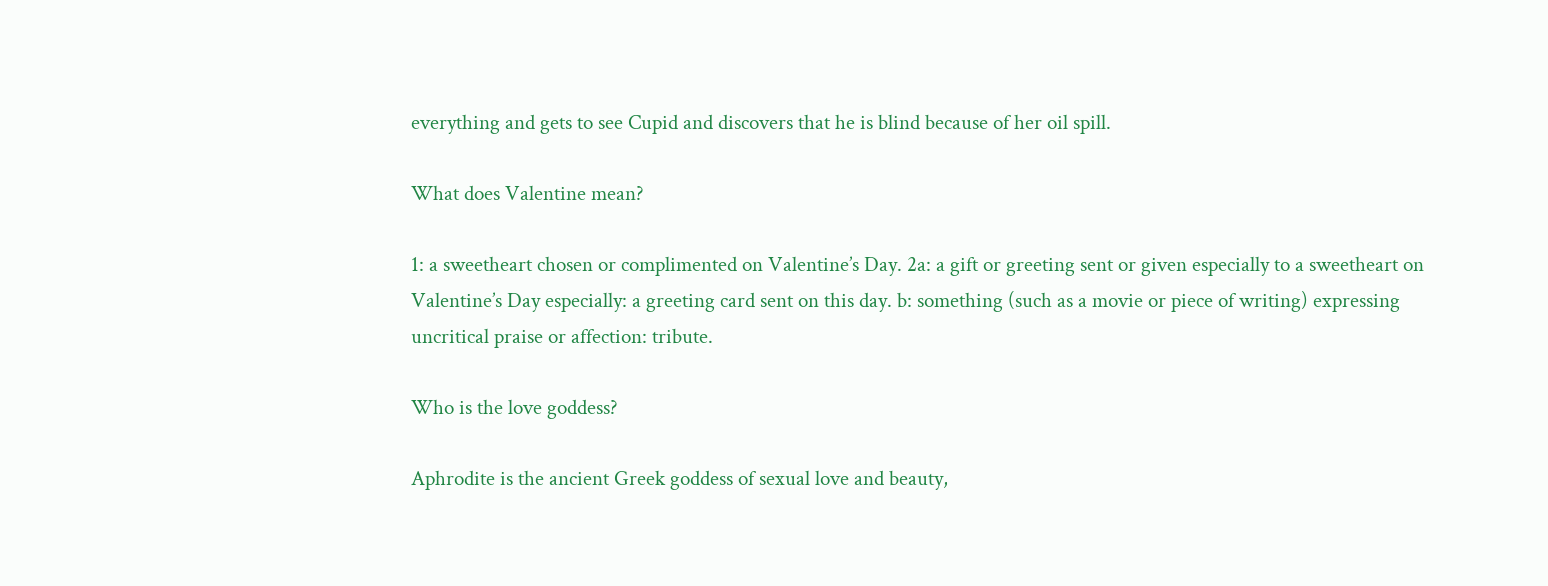everything and gets to see Cupid and discovers that he is blind because of her oil spill.

What does Valentine mean?

1: a sweetheart chosen or complimented on Valentine’s Day. 2a: a gift or greeting sent or given especially to a sweetheart on Valentine’s Day especially: a greeting card sent on this day. b: something (such as a movie or piece of writing) expressing uncritical praise or affection: tribute.

Who is the love goddess?

Aphrodite is the ancient Greek goddess of sexual love and beauty,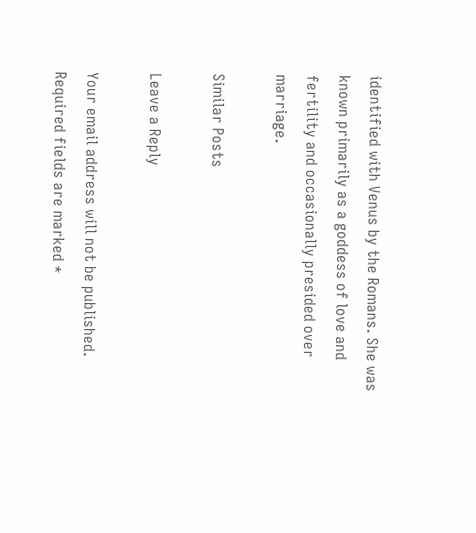identified with Venus by the Romans. She was known primarily as a goddess of love and fertility and occasionally presided over marriage.

Similar Posts

Leave a Reply

Your email address will not be published. Required fields are marked *